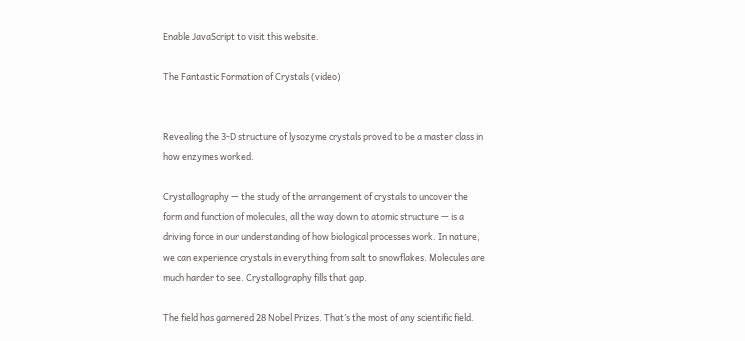Enable JavaScript to visit this website.

The Fantastic Formation of Crystals (video)


Revealing the 3-D structure of lysozyme crystals proved to be a master class in how enzymes worked.

Crystallography — the study of the arrangement of crystals to uncover the form and function of molecules, all the way down to atomic structure — is a driving force in our understanding of how biological processes work. In nature, we can experience crystals in everything from salt to snowflakes. Molecules are much harder to see. Crystallography fills that gap.

The field has garnered 28 Nobel Prizes. That’s the most of any scientific field.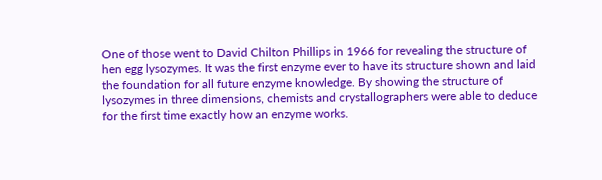One of those went to David Chilton Phillips in 1966 for revealing the structure of hen egg lysozymes. It was the first enzyme ever to have its structure shown and laid the foundation for all future enzyme knowledge. By showing the structure of lysozymes in three dimensions, chemists and crystallographers were able to deduce for the first time exactly how an enzyme works.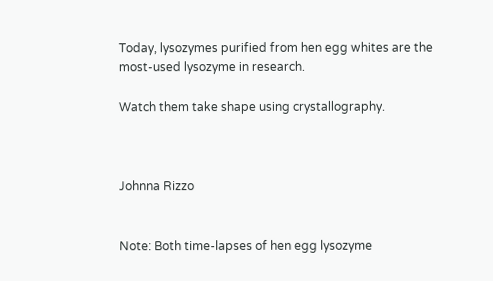Today, lysozymes purified from hen egg whites are the most-used lysozyme in research.

Watch them take shape using crystallography.



Johnna Rizzo


Note: Both time-lapses of hen egg lysozyme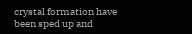crystal formation have been sped up and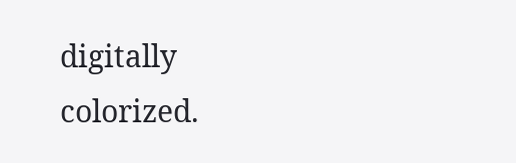digitally colorized.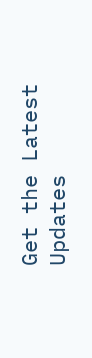Get the Latest Updates